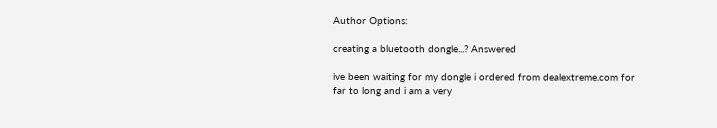Author Options:

creating a bluetooth dongle...? Answered

ive been waiting for my dongle i ordered from dealextreme.com for far to long and i am a very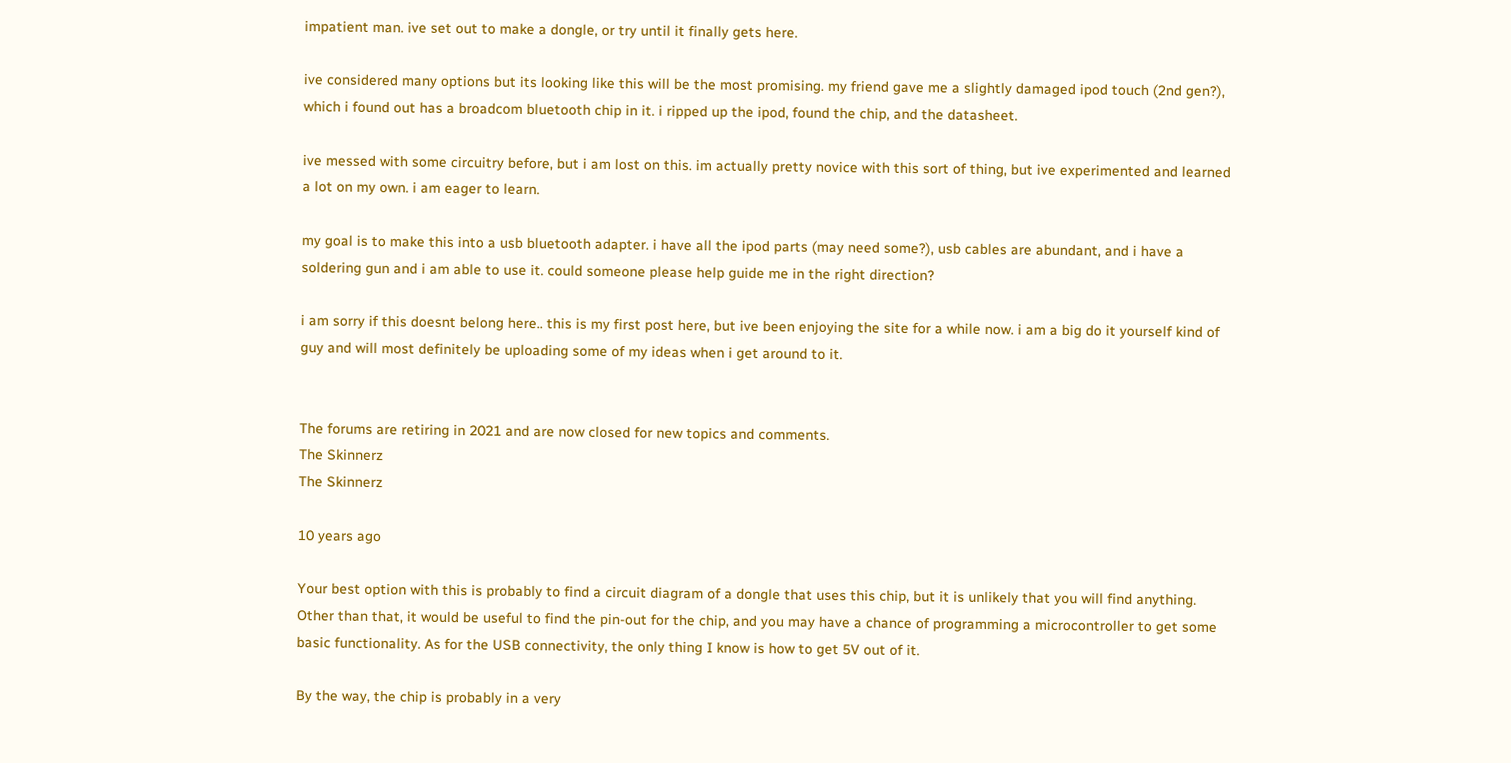impatient man. ive set out to make a dongle, or try until it finally gets here.

ive considered many options but its looking like this will be the most promising. my friend gave me a slightly damaged ipod touch (2nd gen?), which i found out has a broadcom bluetooth chip in it. i ripped up the ipod, found the chip, and the datasheet.

ive messed with some circuitry before, but i am lost on this. im actually pretty novice with this sort of thing, but ive experimented and learned a lot on my own. i am eager to learn.

my goal is to make this into a usb bluetooth adapter. i have all the ipod parts (may need some?), usb cables are abundant, and i have a soldering gun and i am able to use it. could someone please help guide me in the right direction?

i am sorry if this doesnt belong here.. this is my first post here, but ive been enjoying the site for a while now. i am a big do it yourself kind of guy and will most definitely be uploading some of my ideas when i get around to it.


The forums are retiring in 2021 and are now closed for new topics and comments.
The Skinnerz
The Skinnerz

10 years ago

Your best option with this is probably to find a circuit diagram of a dongle that uses this chip, but it is unlikely that you will find anything. Other than that, it would be useful to find the pin-out for the chip, and you may have a chance of programming a microcontroller to get some basic functionality. As for the USB connectivity, the only thing I know is how to get 5V out of it.

By the way, the chip is probably in a very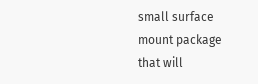small surface mount package that will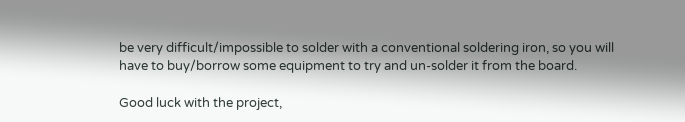be very difficult/impossible to solder with a conventional soldering iron, so you will have to buy/borrow some equipment to try and un-solder it from the board.

Good luck with the project,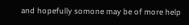and hopefully somone may be of more help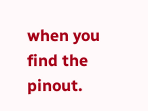when you find the pinout.